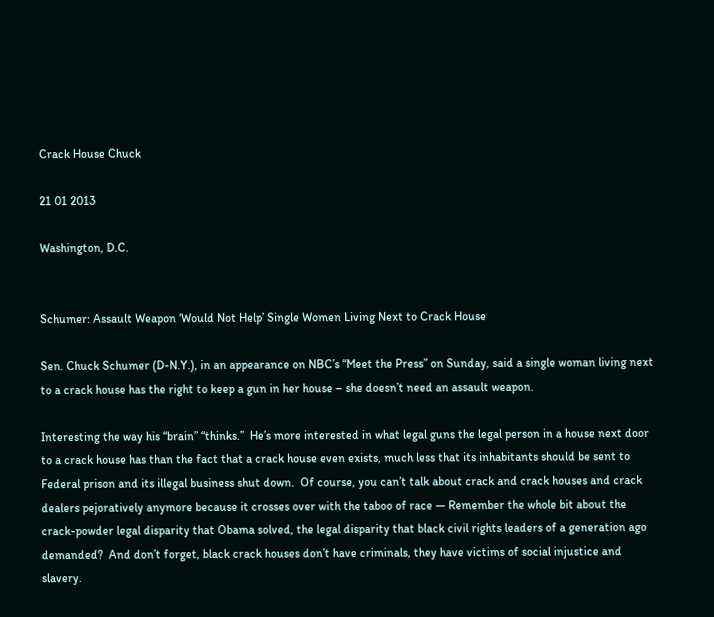Crack House Chuck

21 01 2013

Washington, D.C.


Schumer: Assault Weapon ‘Would Not Help’ Single Women Living Next to Crack House

Sen. Chuck Schumer (D-N.Y.), in an appearance on NBC’s “Meet the Press” on Sunday, said a single woman living next to a crack house has the right to keep a gun in her house – she doesn’t need an assault weapon.

Interesting the way his “brain” “thinks.”  He’s more interested in what legal guns the legal person in a house next door to a crack house has than the fact that a crack house even exists, much less that its inhabitants should be sent to Federal prison and its illegal business shut down.  Of course, you can’t talk about crack and crack houses and crack dealers pejoratively anymore because it crosses over with the taboo of race — Remember the whole bit about the crack-powder legal disparity that Obama solved, the legal disparity that black civil rights leaders of a generation ago demanded?  And don’t forget, black crack houses don’t have criminals, they have victims of social injustice and slavery.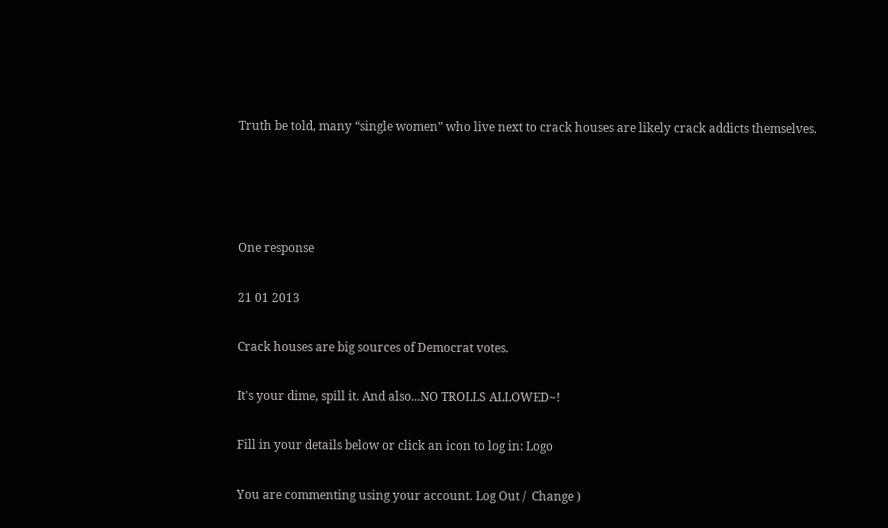Truth be told, many “single women” who live next to crack houses are likely crack addicts themselves.




One response

21 01 2013

Crack houses are big sources of Democrat votes.

It's your dime, spill it. And also...NO TROLLS ALLOWED~!

Fill in your details below or click an icon to log in: Logo

You are commenting using your account. Log Out /  Change )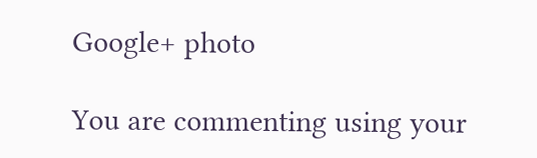Google+ photo

You are commenting using your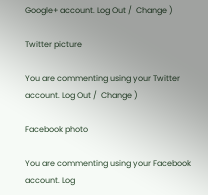Google+ account. Log Out /  Change )

Twitter picture

You are commenting using your Twitter account. Log Out /  Change )

Facebook photo

You are commenting using your Facebook account. Log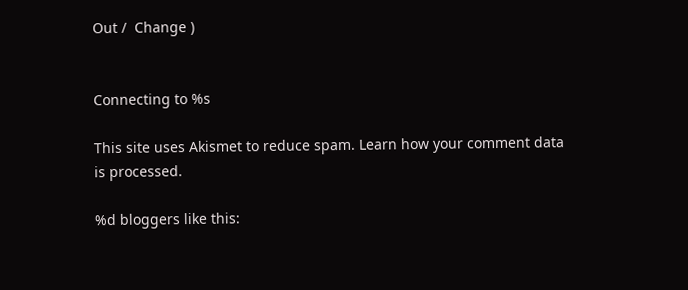Out /  Change )


Connecting to %s

This site uses Akismet to reduce spam. Learn how your comment data is processed.

%d bloggers like this: